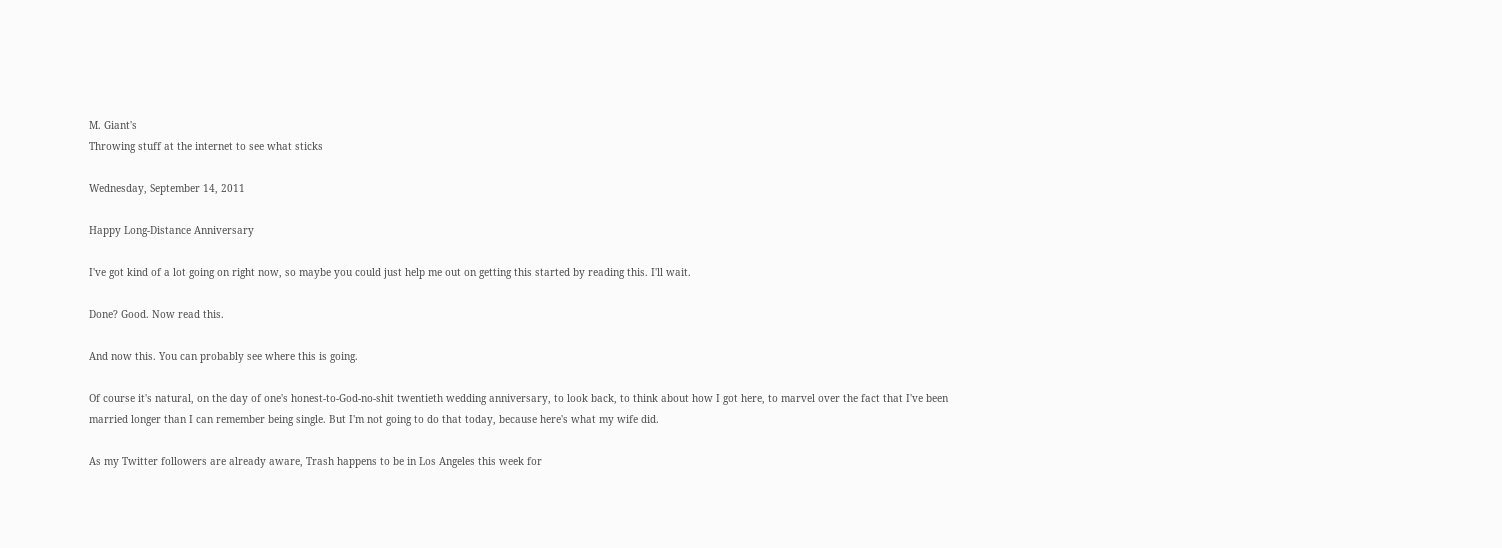M. Giant's
Throwing stuff at the internet to see what sticks

Wednesday, September 14, 2011

Happy Long-Distance Anniversary

I've got kind of a lot going on right now, so maybe you could just help me out on getting this started by reading this. I'll wait.

Done? Good. Now read this.

And now this. You can probably see where this is going.

Of course it's natural, on the day of one's honest-to-God-no-shit twentieth wedding anniversary, to look back, to think about how I got here, to marvel over the fact that I've been married longer than I can remember being single. But I'm not going to do that today, because here's what my wife did.

As my Twitter followers are already aware, Trash happens to be in Los Angeles this week for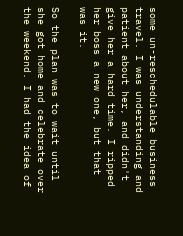some un-reschedulable business travel. I was understanding and patient about her, and didn't give her a hard time. I ripped her boss a new one, but that was it.

So the plan was to wait until she got home and celebrate over the weekend. I had the idea of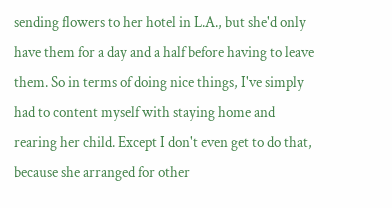sending flowers to her hotel in L.A., but she'd only have them for a day and a half before having to leave them. So in terms of doing nice things, I've simply had to content myself with staying home and rearing her child. Except I don't even get to do that, because she arranged for other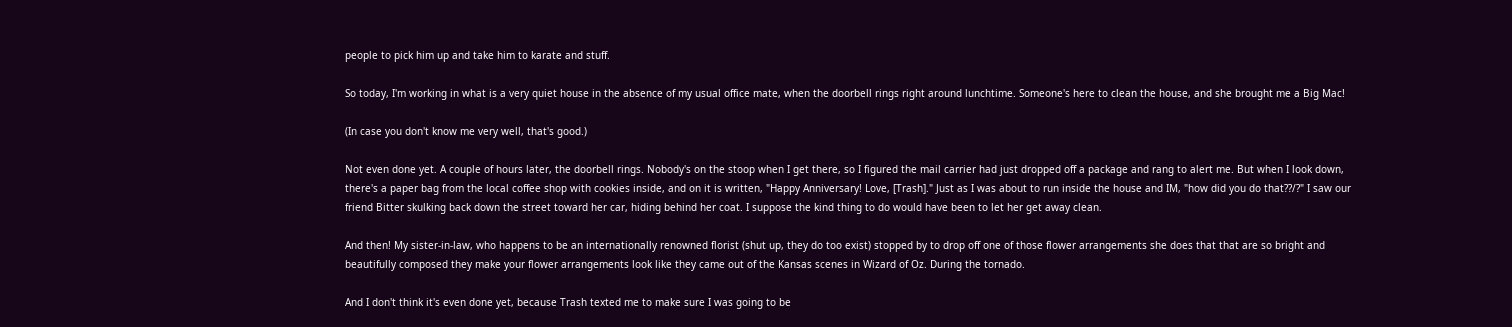people to pick him up and take him to karate and stuff.

So today, I'm working in what is a very quiet house in the absence of my usual office mate, when the doorbell rings right around lunchtime. Someone's here to clean the house, and she brought me a Big Mac!

(In case you don't know me very well, that's good.)

Not even done yet. A couple of hours later, the doorbell rings. Nobody's on the stoop when I get there, so I figured the mail carrier had just dropped off a package and rang to alert me. But when I look down, there's a paper bag from the local coffee shop with cookies inside, and on it is written, "Happy Anniversary! Love, [Trash]." Just as I was about to run inside the house and IM, "how did you do that??/?" I saw our friend Bitter skulking back down the street toward her car, hiding behind her coat. I suppose the kind thing to do would have been to let her get away clean.

And then! My sister-in-law, who happens to be an internationally renowned florist (shut up, they do too exist) stopped by to drop off one of those flower arrangements she does that that are so bright and beautifully composed they make your flower arrangements look like they came out of the Kansas scenes in Wizard of Oz. During the tornado.

And I don't think it's even done yet, because Trash texted me to make sure I was going to be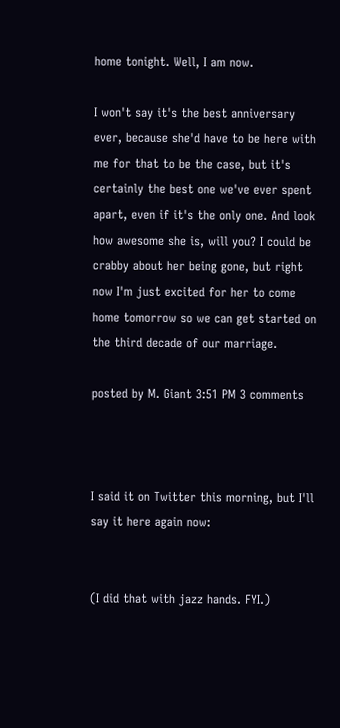home tonight. Well, I am now.

I won't say it's the best anniversary ever, because she'd have to be here with me for that to be the case, but it's certainly the best one we've ever spent apart, even if it's the only one. And look how awesome she is, will you? I could be crabby about her being gone, but right now I'm just excited for her to come home tomorrow so we can get started on the third decade of our marriage.

posted by M. Giant 3:51 PM 3 comments



I said it on Twitter this morning, but I'll say it here again now:


(I did that with jazz hands. FYI.)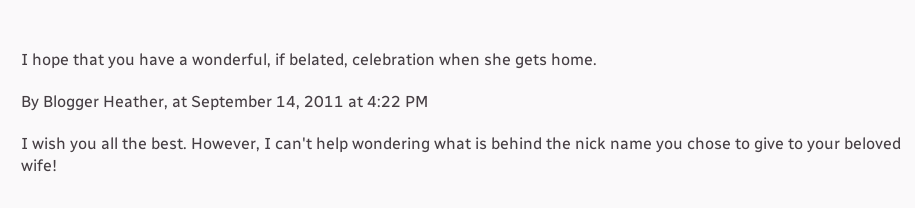I hope that you have a wonderful, if belated, celebration when she gets home.

By Blogger Heather, at September 14, 2011 at 4:22 PM

I wish you all the best. However, I can't help wondering what is behind the nick name you chose to give to your beloved wife!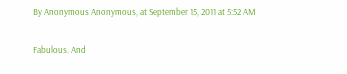By Anonymous Anonymous, at September 15, 2011 at 5:52 AM

Fabulous. And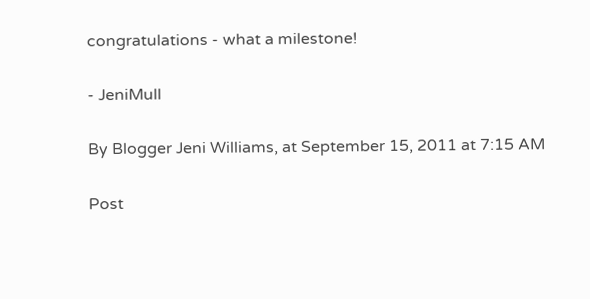congratulations - what a milestone!

- JeniMull

By Blogger Jeni Williams, at September 15, 2011 at 7:15 AM

Post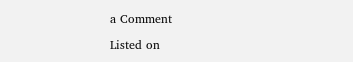a Comment

Listed on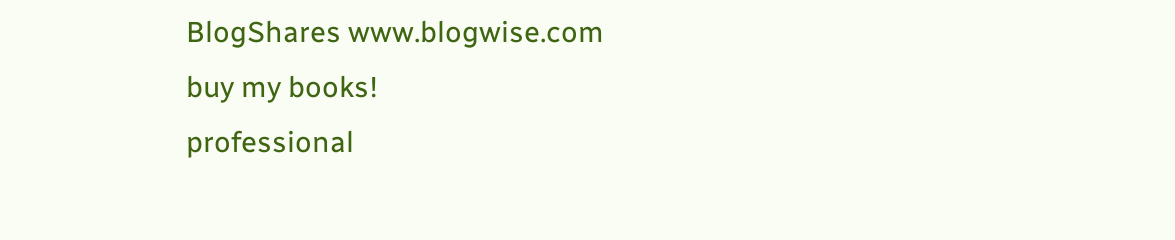BlogShares www.blogwise.com
buy my books!
professional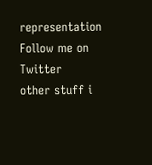representation
Follow me on Twitter
other stuff i